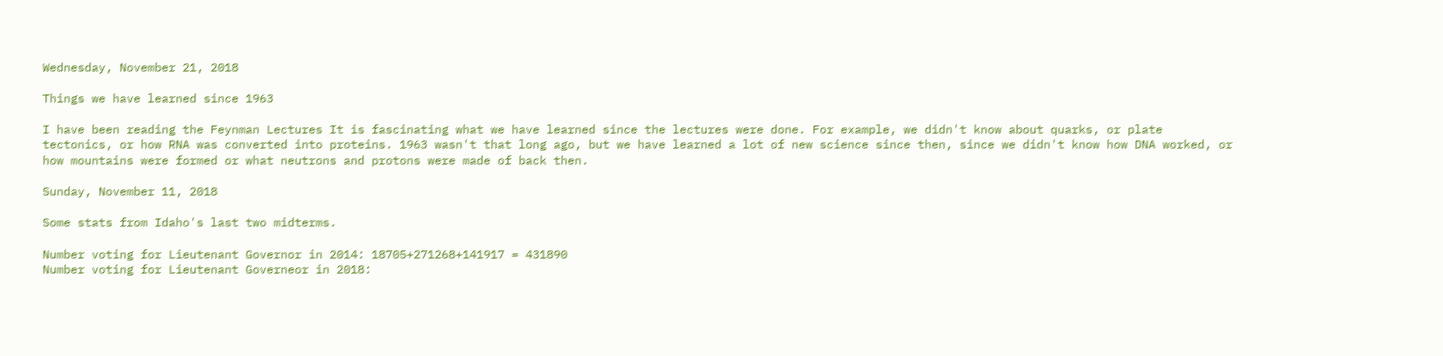Wednesday, November 21, 2018

Things we have learned since 1963

I have been reading the Feynman Lectures It is fascinating what we have learned since the lectures were done. For example, we didn't know about quarks, or plate tectonics, or how RNA was converted into proteins. 1963 wasn't that long ago, but we have learned a lot of new science since then, since we didn't know how DNA worked, or how mountains were formed or what neutrons and protons were made of back then.

Sunday, November 11, 2018

Some stats from Idaho's last two midterms.

Number voting for Lieutenant Governor in 2014: 18705+271268+141917 = 431890
Number voting for Lieutenant Governeor in 2018: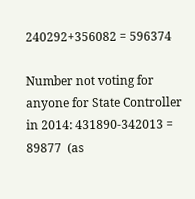240292+356082 = 596374

Number not voting for anyone for State Controller in 2014: 431890-342013 = 89877  (as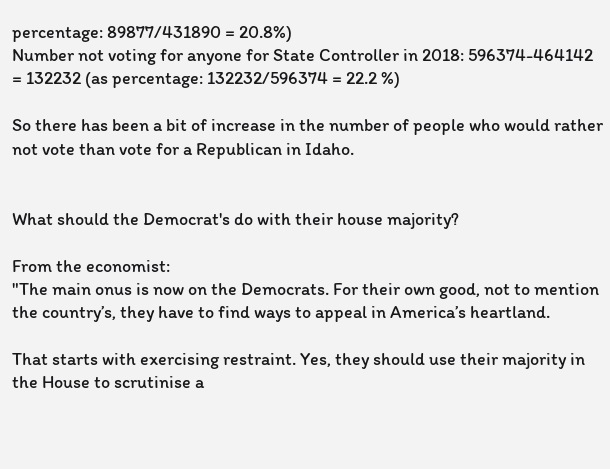percentage: 89877/431890 = 20.8%)
Number not voting for anyone for State Controller in 2018: 596374-464142 = 132232 (as percentage: 132232/596374 = 22.2 %)

So there has been a bit of increase in the number of people who would rather not vote than vote for a Republican in Idaho.


What should the Democrat's do with their house majority?

From the economist:
"The main onus is now on the Democrats. For their own good, not to mention the country’s, they have to find ways to appeal in America’s heartland.

That starts with exercising restraint. Yes, they should use their majority in the House to scrutinise a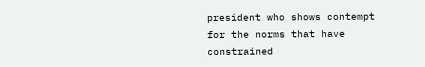president who shows contempt for the norms that have constrained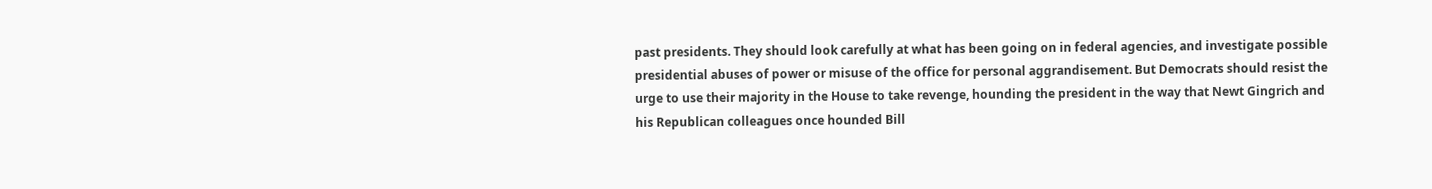past presidents. They should look carefully at what has been going on in federal agencies, and investigate possible presidential abuses of power or misuse of the office for personal aggrandisement. But Democrats should resist the urge to use their majority in the House to take revenge, hounding the president in the way that Newt Gingrich and his Republican colleagues once hounded Bill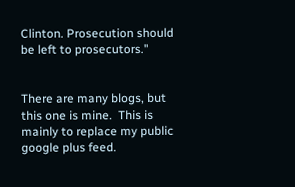Clinton. Prosecution should be left to prosecutors."


There are many blogs, but this one is mine.  This is mainly to replace my public google plus feed.